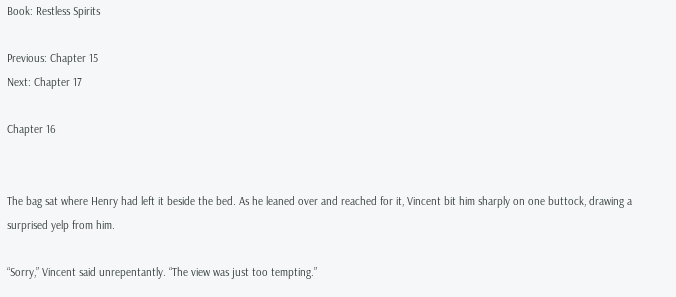Book: Restless Spirits

Previous: Chapter 15
Next: Chapter 17

Chapter 16


The bag sat where Henry had left it beside the bed. As he leaned over and reached for it, Vincent bit him sharply on one buttock, drawing a surprised yelp from him.

“Sorry,” Vincent said unrepentantly. “The view was just too tempting.”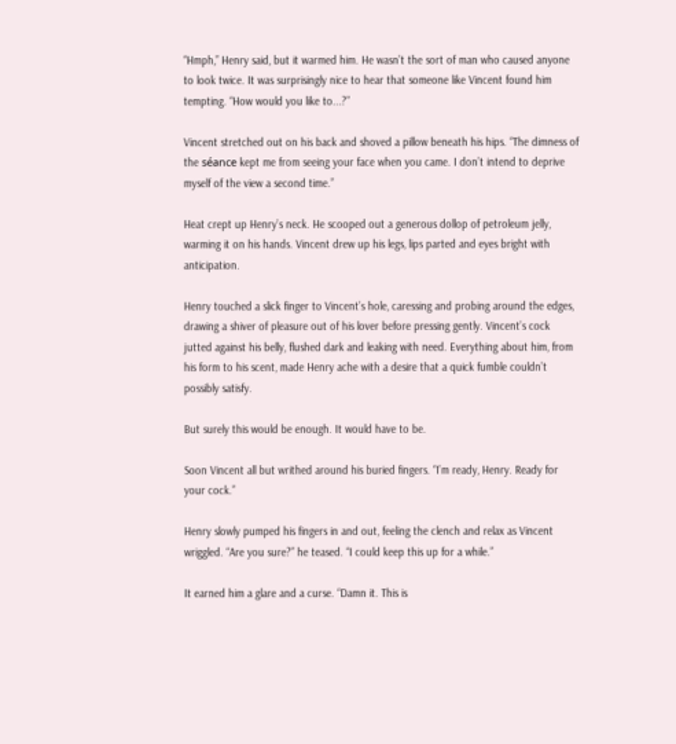“Hmph,” Henry said, but it warmed him. He wasn’t the sort of man who caused anyone to look twice. It was surprisingly nice to hear that someone like Vincent found him tempting. “How would you like to...?”

Vincent stretched out on his back and shoved a pillow beneath his hips. “The dimness of the séance kept me from seeing your face when you came. I don’t intend to deprive myself of the view a second time.”

Heat crept up Henry’s neck. He scooped out a generous dollop of petroleum jelly, warming it on his hands. Vincent drew up his legs, lips parted and eyes bright with anticipation.

Henry touched a slick finger to Vincent’s hole, caressing and probing around the edges, drawing a shiver of pleasure out of his lover before pressing gently. Vincent’s cock jutted against his belly, flushed dark and leaking with need. Everything about him, from his form to his scent, made Henry ache with a desire that a quick fumble couldn’t possibly satisfy.

But surely this would be enough. It would have to be.

Soon Vincent all but writhed around his buried fingers. “I’m ready, Henry. Ready for your cock.”

Henry slowly pumped his fingers in and out, feeling the clench and relax as Vincent wriggled. “Are you sure?” he teased. “I could keep this up for a while.”

It earned him a glare and a curse. “Damn it. This is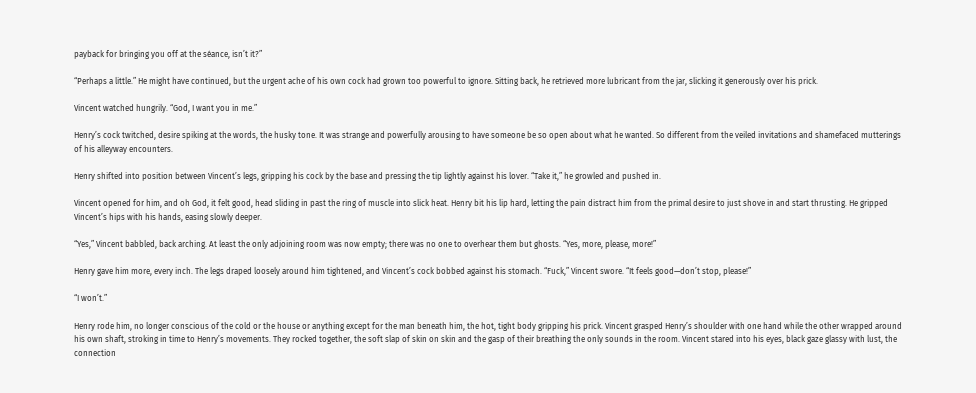payback for bringing you off at the séance, isn’t it?”

“Perhaps a little.” He might have continued, but the urgent ache of his own cock had grown too powerful to ignore. Sitting back, he retrieved more lubricant from the jar, slicking it generously over his prick.

Vincent watched hungrily. “God, I want you in me.”

Henry’s cock twitched, desire spiking at the words, the husky tone. It was strange and powerfully arousing to have someone be so open about what he wanted. So different from the veiled invitations and shamefaced mutterings of his alleyway encounters.

Henry shifted into position between Vincent’s legs, gripping his cock by the base and pressing the tip lightly against his lover. “Take it,” he growled and pushed in.

Vincent opened for him, and oh God, it felt good, head sliding in past the ring of muscle into slick heat. Henry bit his lip hard, letting the pain distract him from the primal desire to just shove in and start thrusting. He gripped Vincent’s hips with his hands, easing slowly deeper.

“Yes,” Vincent babbled, back arching. At least the only adjoining room was now empty; there was no one to overhear them but ghosts. “Yes, more, please, more!”

Henry gave him more, every inch. The legs draped loosely around him tightened, and Vincent’s cock bobbed against his stomach. “Fuck,” Vincent swore. “It feels good—don’t stop, please!”

“I won’t.”

Henry rode him, no longer conscious of the cold or the house or anything except for the man beneath him, the hot, tight body gripping his prick. Vincent grasped Henry’s shoulder with one hand while the other wrapped around his own shaft, stroking in time to Henry’s movements. They rocked together, the soft slap of skin on skin and the gasp of their breathing the only sounds in the room. Vincent stared into his eyes, black gaze glassy with lust, the connection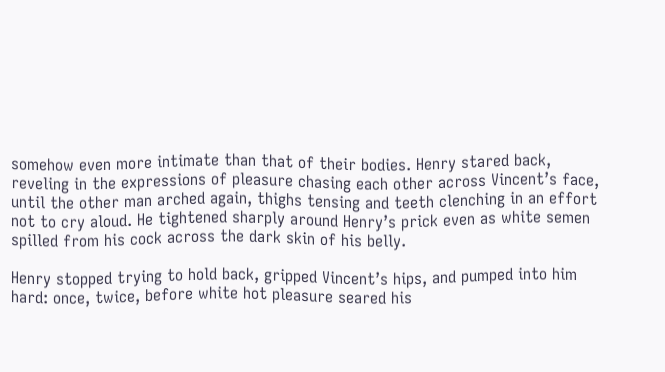somehow even more intimate than that of their bodies. Henry stared back, reveling in the expressions of pleasure chasing each other across Vincent’s face, until the other man arched again, thighs tensing and teeth clenching in an effort not to cry aloud. He tightened sharply around Henry’s prick even as white semen spilled from his cock across the dark skin of his belly.

Henry stopped trying to hold back, gripped Vincent’s hips, and pumped into him hard: once, twice, before white hot pleasure seared his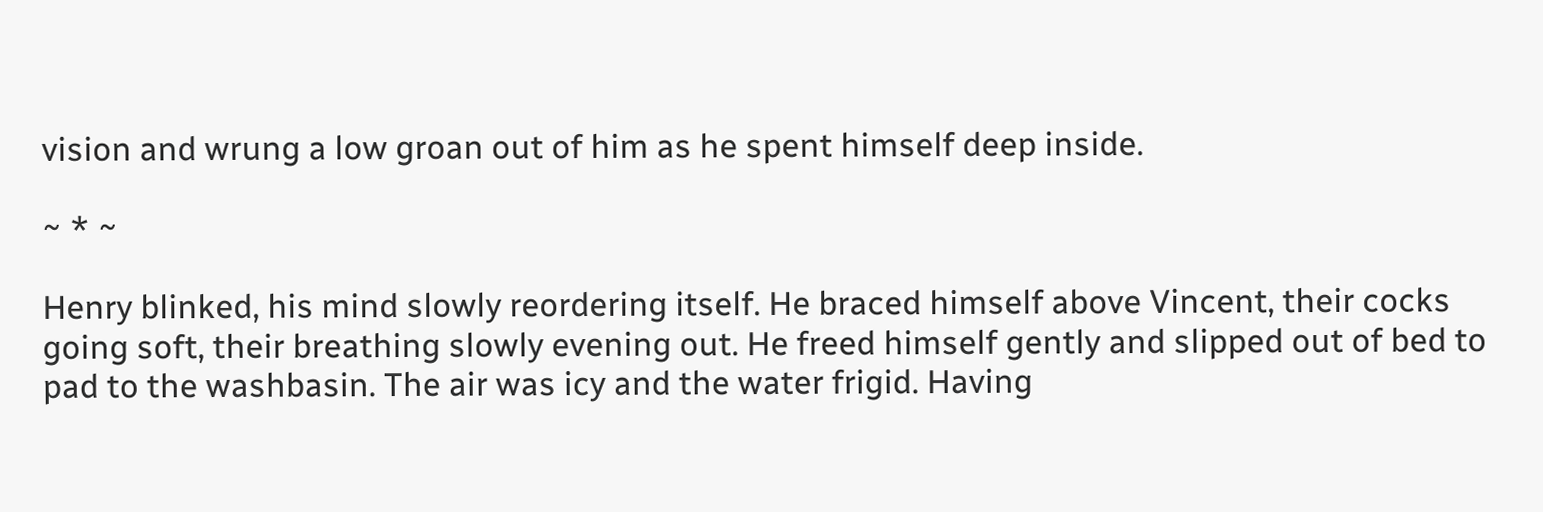vision and wrung a low groan out of him as he spent himself deep inside.

~ * ~

Henry blinked, his mind slowly reordering itself. He braced himself above Vincent, their cocks going soft, their breathing slowly evening out. He freed himself gently and slipped out of bed to pad to the washbasin. The air was icy and the water frigid. Having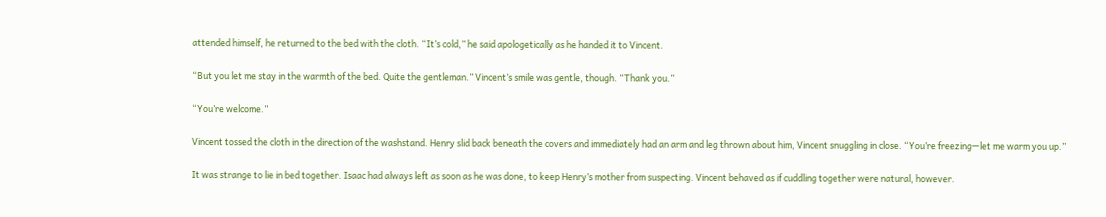attended himself, he returned to the bed with the cloth. “It’s cold,” he said apologetically as he handed it to Vincent.

“But you let me stay in the warmth of the bed. Quite the gentleman.” Vincent’s smile was gentle, though. “Thank you.”

“You’re welcome.”

Vincent tossed the cloth in the direction of the washstand. Henry slid back beneath the covers and immediately had an arm and leg thrown about him, Vincent snuggling in close. “You’re freezing—let me warm you up.”

It was strange to lie in bed together. Isaac had always left as soon as he was done, to keep Henry’s mother from suspecting. Vincent behaved as if cuddling together were natural, however.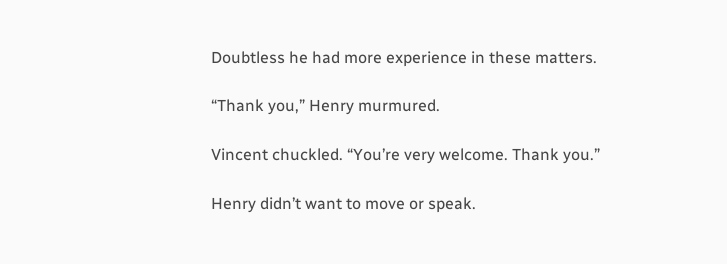Doubtless he had more experience in these matters.

“Thank you,” Henry murmured.

Vincent chuckled. “You’re very welcome. Thank you.”

Henry didn’t want to move or speak.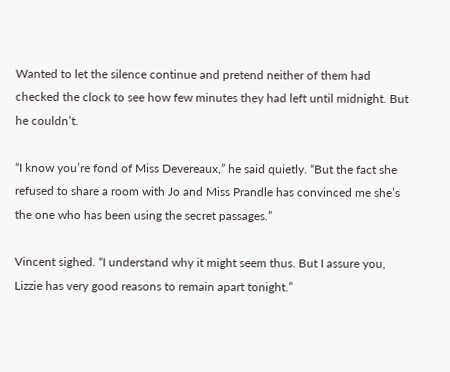Wanted to let the silence continue and pretend neither of them had checked the clock to see how few minutes they had left until midnight. But he couldn’t.

“I know you’re fond of Miss Devereaux,” he said quietly. “But the fact she refused to share a room with Jo and Miss Prandle has convinced me she’s the one who has been using the secret passages.”

Vincent sighed. “I understand why it might seem thus. But I assure you, Lizzie has very good reasons to remain apart tonight.”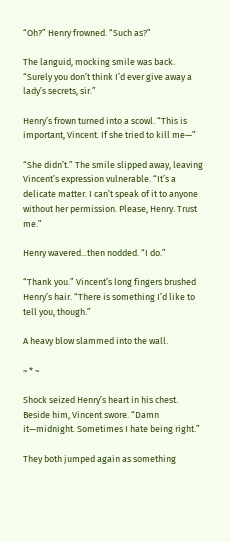“Oh?” Henry frowned. “Such as?”

The languid, mocking smile was back. “Surely you don’t think I’d ever give away a lady’s secrets, sir.”

Henry’s frown turned into a scowl. “This is important, Vincent. If she tried to kill me—”

“She didn’t.” The smile slipped away, leaving Vincent’s expression vulnerable. “It’s a delicate matter. I can’t speak of it to anyone without her permission. Please, Henry. Trust me.”

Henry wavered...then nodded. “I do.”

“Thank you.” Vincent’s long fingers brushed Henry’s hair. “There is something I’d like to tell you, though.”

A heavy blow slammed into the wall.

~ * ~

Shock seized Henry’s heart in his chest. Beside him, Vincent swore. “Damn it—midnight. Sometimes I hate being right.”

They both jumped again as something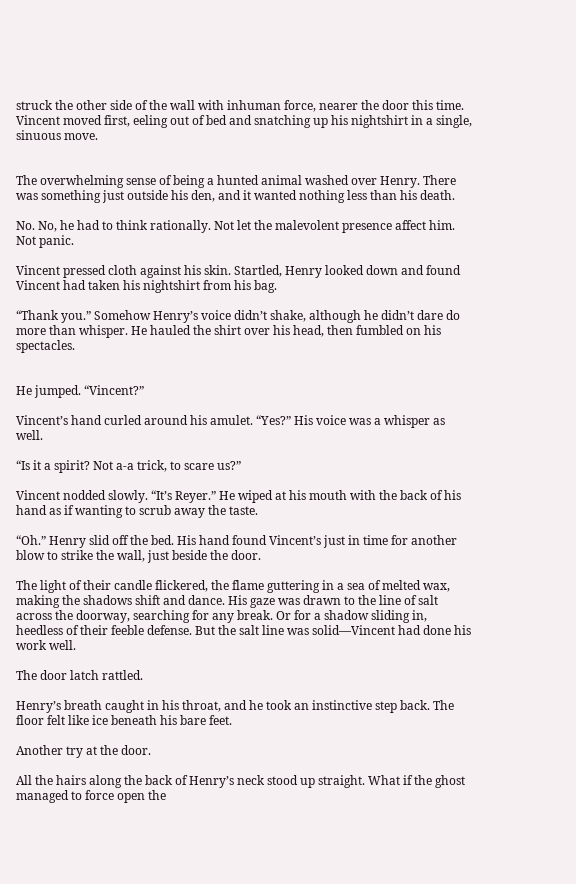struck the other side of the wall with inhuman force, nearer the door this time. Vincent moved first, eeling out of bed and snatching up his nightshirt in a single, sinuous move.


The overwhelming sense of being a hunted animal washed over Henry. There was something just outside his den, and it wanted nothing less than his death.

No. No, he had to think rationally. Not let the malevolent presence affect him. Not panic.

Vincent pressed cloth against his skin. Startled, Henry looked down and found Vincent had taken his nightshirt from his bag.

“Thank you.” Somehow Henry’s voice didn’t shake, although he didn’t dare do more than whisper. He hauled the shirt over his head, then fumbled on his spectacles.


He jumped. “Vincent?”

Vincent’s hand curled around his amulet. “Yes?” His voice was a whisper as well.

“Is it a spirit? Not a-a trick, to scare us?”

Vincent nodded slowly. “It’s Reyer.” He wiped at his mouth with the back of his hand as if wanting to scrub away the taste.

“Oh.” Henry slid off the bed. His hand found Vincent’s just in time for another blow to strike the wall, just beside the door.

The light of their candle flickered, the flame guttering in a sea of melted wax, making the shadows shift and dance. His gaze was drawn to the line of salt across the doorway, searching for any break. Or for a shadow sliding in, heedless of their feeble defense. But the salt line was solid—Vincent had done his work well.

The door latch rattled.

Henry’s breath caught in his throat, and he took an instinctive step back. The floor felt like ice beneath his bare feet.

Another try at the door.

All the hairs along the back of Henry’s neck stood up straight. What if the ghost managed to force open the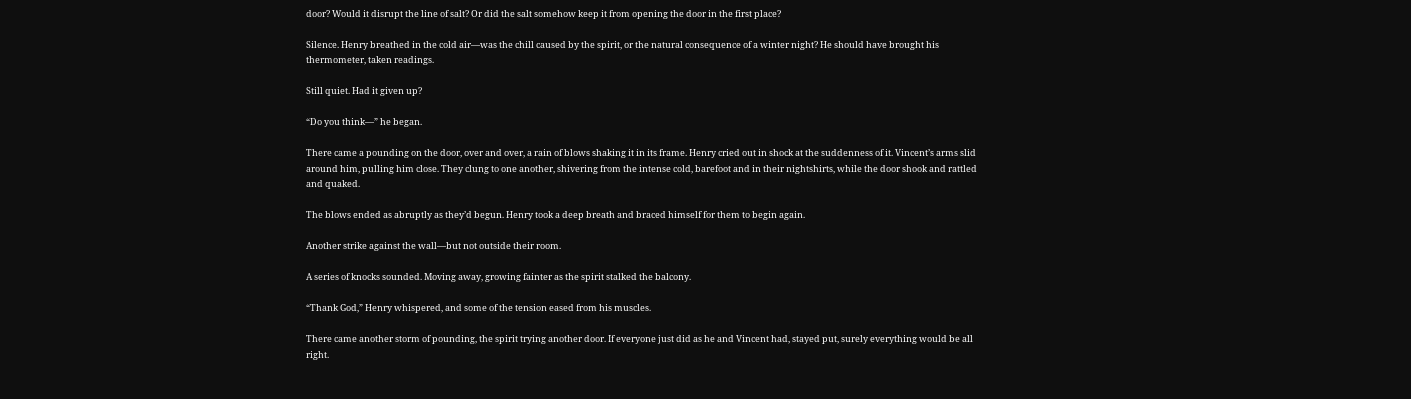door? Would it disrupt the line of salt? Or did the salt somehow keep it from opening the door in the first place?

Silence. Henry breathed in the cold air—was the chill caused by the spirit, or the natural consequence of a winter night? He should have brought his thermometer, taken readings.

Still quiet. Had it given up?

“Do you think—” he began.

There came a pounding on the door, over and over, a rain of blows shaking it in its frame. Henry cried out in shock at the suddenness of it. Vincent’s arms slid around him, pulling him close. They clung to one another, shivering from the intense cold, barefoot and in their nightshirts, while the door shook and rattled and quaked.

The blows ended as abruptly as they’d begun. Henry took a deep breath and braced himself for them to begin again.

Another strike against the wall—but not outside their room.

A series of knocks sounded. Moving away, growing fainter as the spirit stalked the balcony.

“Thank God,” Henry whispered, and some of the tension eased from his muscles.

There came another storm of pounding, the spirit trying another door. If everyone just did as he and Vincent had, stayed put, surely everything would be all right.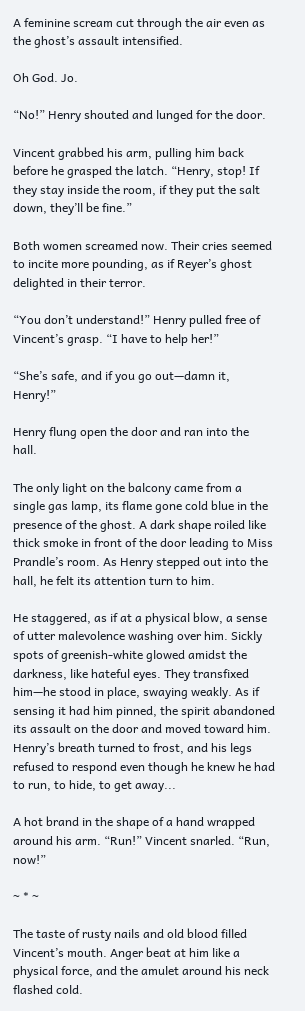A feminine scream cut through the air even as the ghost’s assault intensified.

Oh God. Jo.

“No!” Henry shouted and lunged for the door.

Vincent grabbed his arm, pulling him back before he grasped the latch. “Henry, stop! If they stay inside the room, if they put the salt down, they’ll be fine.”

Both women screamed now. Their cries seemed to incite more pounding, as if Reyer’s ghost delighted in their terror.

“You don’t understand!” Henry pulled free of Vincent’s grasp. “I have to help her!”

“She’s safe, and if you go out—damn it, Henry!”

Henry flung open the door and ran into the hall.

The only light on the balcony came from a single gas lamp, its flame gone cold blue in the presence of the ghost. A dark shape roiled like thick smoke in front of the door leading to Miss Prandle’s room. As Henry stepped out into the hall, he felt its attention turn to him.

He staggered, as if at a physical blow, a sense of utter malevolence washing over him. Sickly spots of greenish-white glowed amidst the darkness, like hateful eyes. They transfixed him—he stood in place, swaying weakly. As if sensing it had him pinned, the spirit abandoned its assault on the door and moved toward him. Henry’s breath turned to frost, and his legs refused to respond even though he knew he had to run, to hide, to get away...

A hot brand in the shape of a hand wrapped around his arm. “Run!” Vincent snarled. “Run, now!”

~ * ~

The taste of rusty nails and old blood filled Vincent’s mouth. Anger beat at him like a physical force, and the amulet around his neck flashed cold.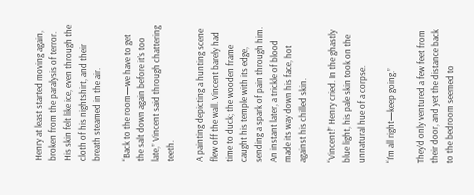Henry at least started moving again, broken from the paralysis of terror. His skin felt like ice, even through the cloth of his nightshirt, and their breath steamed in the air.

“Back to the room—we have to get the salt down again before it’s too late,” Vincent said through chattering teeth.

A painting depicting a hunting scene flew off the wall. Vincent barely had time to duck; the wooden frame caught his temple with its edge, sending a spark of pain through him. An instant later, a trickle of blood made its way down his face, hot against his chilled skin.

“Vincent!” Henry cried. In the ghastly blue light, his pale skin took on the unnatural hue of a corpse.

“I’m all right—keep going.”

They’d only ventured a few feet from their door, and yet the distance back to the bedroom seemed to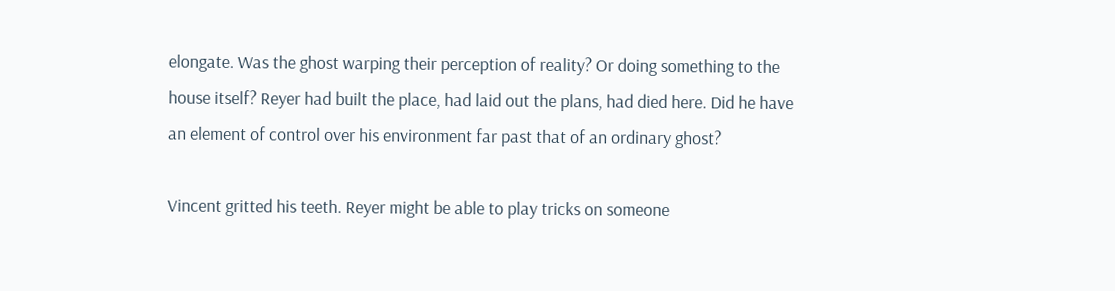elongate. Was the ghost warping their perception of reality? Or doing something to the house itself? Reyer had built the place, had laid out the plans, had died here. Did he have an element of control over his environment far past that of an ordinary ghost?

Vincent gritted his teeth. Reyer might be able to play tricks on someone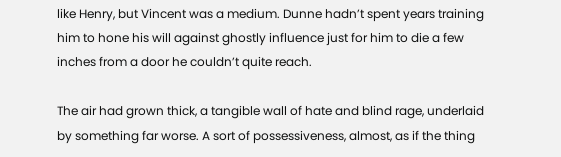like Henry, but Vincent was a medium. Dunne hadn’t spent years training him to hone his will against ghostly influence just for him to die a few inches from a door he couldn’t quite reach.

The air had grown thick, a tangible wall of hate and blind rage, underlaid by something far worse. A sort of possessiveness, almost, as if the thing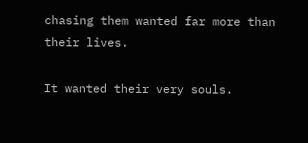chasing them wanted far more than their lives.

It wanted their very souls.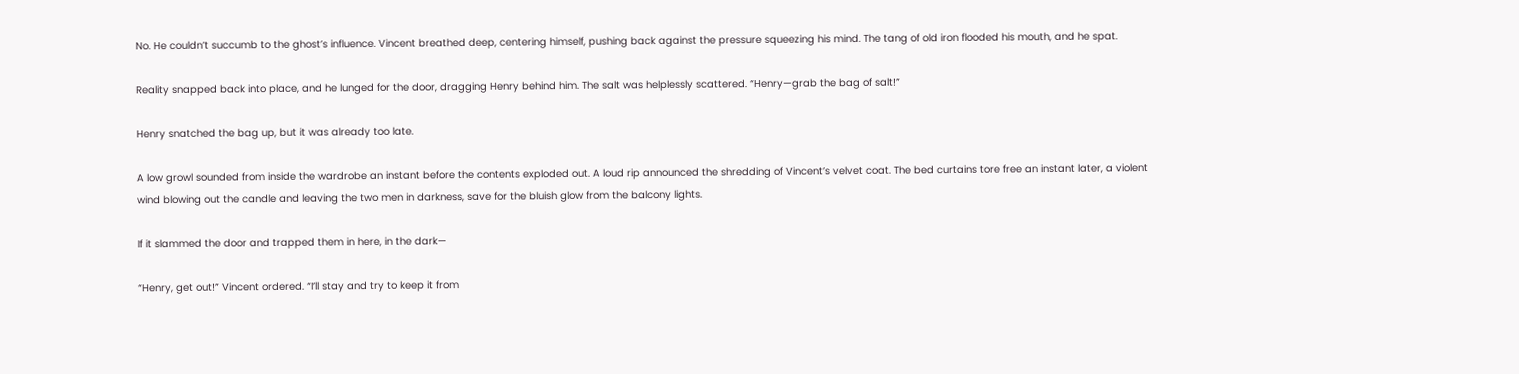No. He couldn’t succumb to the ghost’s influence. Vincent breathed deep, centering himself, pushing back against the pressure squeezing his mind. The tang of old iron flooded his mouth, and he spat.

Reality snapped back into place, and he lunged for the door, dragging Henry behind him. The salt was helplessly scattered. “Henry—grab the bag of salt!”

Henry snatched the bag up, but it was already too late.

A low growl sounded from inside the wardrobe an instant before the contents exploded out. A loud rip announced the shredding of Vincent’s velvet coat. The bed curtains tore free an instant later, a violent wind blowing out the candle and leaving the two men in darkness, save for the bluish glow from the balcony lights.

If it slammed the door and trapped them in here, in the dark—

“Henry, get out!” Vincent ordered. “I’ll stay and try to keep it from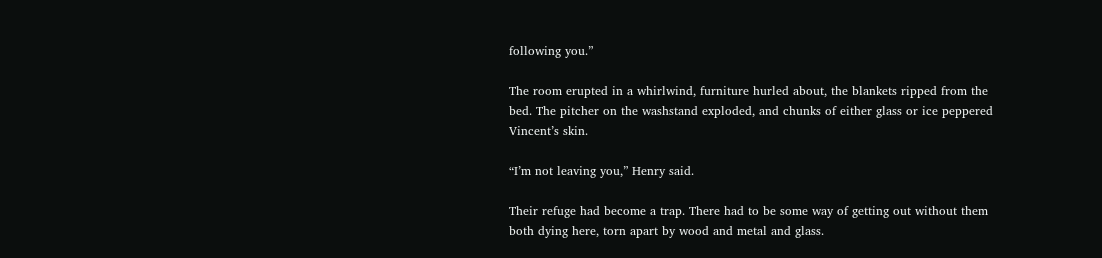following you.”

The room erupted in a whirlwind, furniture hurled about, the blankets ripped from the bed. The pitcher on the washstand exploded, and chunks of either glass or ice peppered Vincent’s skin.

“I’m not leaving you,” Henry said.

Their refuge had become a trap. There had to be some way of getting out without them both dying here, torn apart by wood and metal and glass.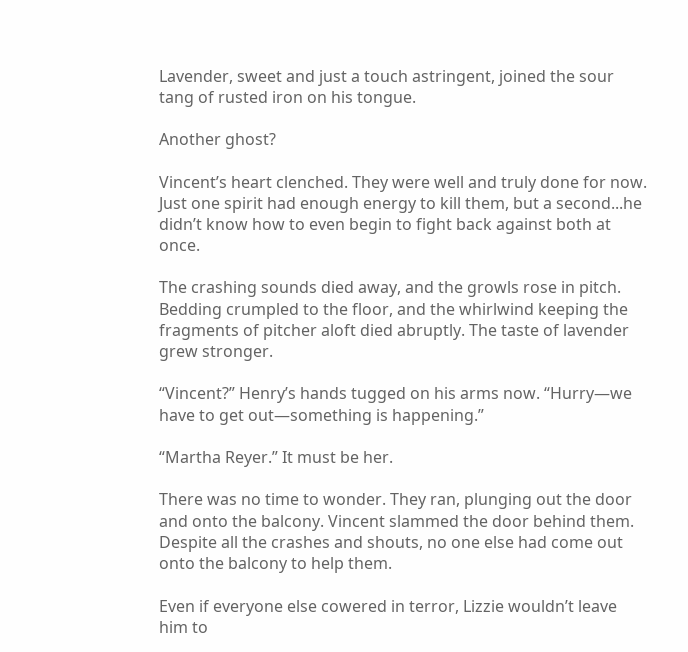Lavender, sweet and just a touch astringent, joined the sour tang of rusted iron on his tongue.

Another ghost?

Vincent’s heart clenched. They were well and truly done for now. Just one spirit had enough energy to kill them, but a second...he didn’t know how to even begin to fight back against both at once.

The crashing sounds died away, and the growls rose in pitch. Bedding crumpled to the floor, and the whirlwind keeping the fragments of pitcher aloft died abruptly. The taste of lavender grew stronger.

“Vincent?” Henry’s hands tugged on his arms now. “Hurry—we have to get out—something is happening.”

“Martha Reyer.” It must be her.

There was no time to wonder. They ran, plunging out the door and onto the balcony. Vincent slammed the door behind them. Despite all the crashes and shouts, no one else had come out onto the balcony to help them.

Even if everyone else cowered in terror, Lizzie wouldn’t leave him to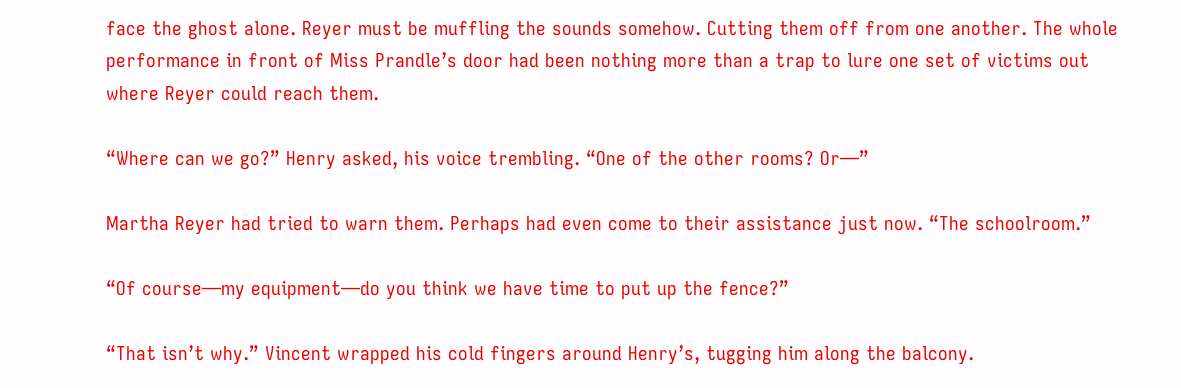face the ghost alone. Reyer must be muffling the sounds somehow. Cutting them off from one another. The whole performance in front of Miss Prandle’s door had been nothing more than a trap to lure one set of victims out where Reyer could reach them.

“Where can we go?” Henry asked, his voice trembling. “One of the other rooms? Or—”

Martha Reyer had tried to warn them. Perhaps had even come to their assistance just now. “The schoolroom.”

“Of course—my equipment—do you think we have time to put up the fence?”

“That isn’t why.” Vincent wrapped his cold fingers around Henry’s, tugging him along the balcony.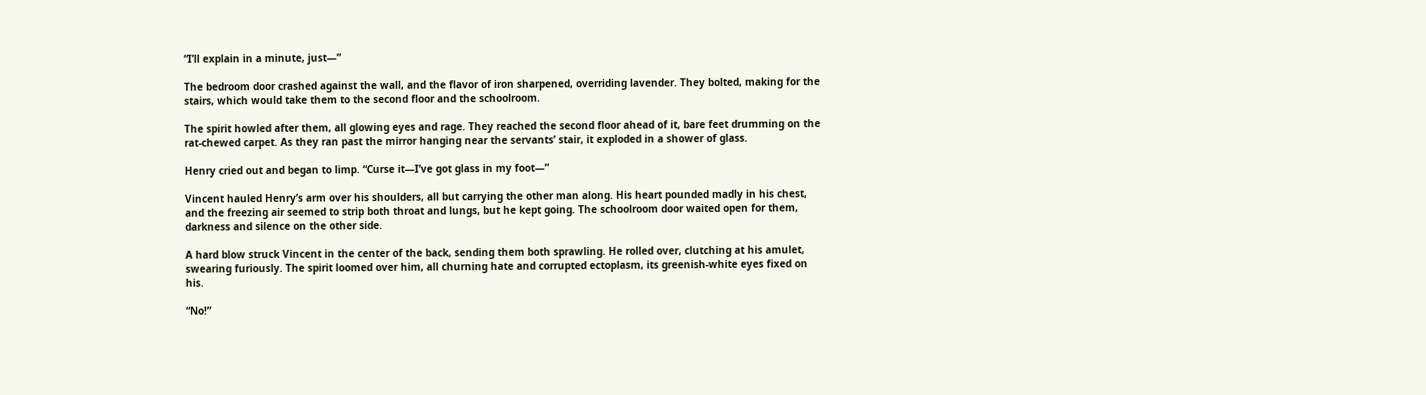“I’ll explain in a minute, just—”

The bedroom door crashed against the wall, and the flavor of iron sharpened, overriding lavender. They bolted, making for the stairs, which would take them to the second floor and the schoolroom.

The spirit howled after them, all glowing eyes and rage. They reached the second floor ahead of it, bare feet drumming on the rat-chewed carpet. As they ran past the mirror hanging near the servants’ stair, it exploded in a shower of glass.

Henry cried out and began to limp. “Curse it—I’ve got glass in my foot—”

Vincent hauled Henry’s arm over his shoulders, all but carrying the other man along. His heart pounded madly in his chest, and the freezing air seemed to strip both throat and lungs, but he kept going. The schoolroom door waited open for them, darkness and silence on the other side.

A hard blow struck Vincent in the center of the back, sending them both sprawling. He rolled over, clutching at his amulet, swearing furiously. The spirit loomed over him, all churning hate and corrupted ectoplasm, its greenish-white eyes fixed on his.

“No!”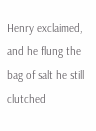Henry exclaimed, and he flung the bag of salt he still clutched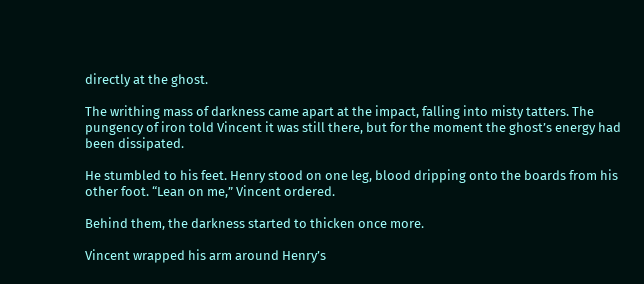directly at the ghost.

The writhing mass of darkness came apart at the impact, falling into misty tatters. The pungency of iron told Vincent it was still there, but for the moment the ghost’s energy had been dissipated.

He stumbled to his feet. Henry stood on one leg, blood dripping onto the boards from his other foot. “Lean on me,” Vincent ordered.

Behind them, the darkness started to thicken once more.

Vincent wrapped his arm around Henry’s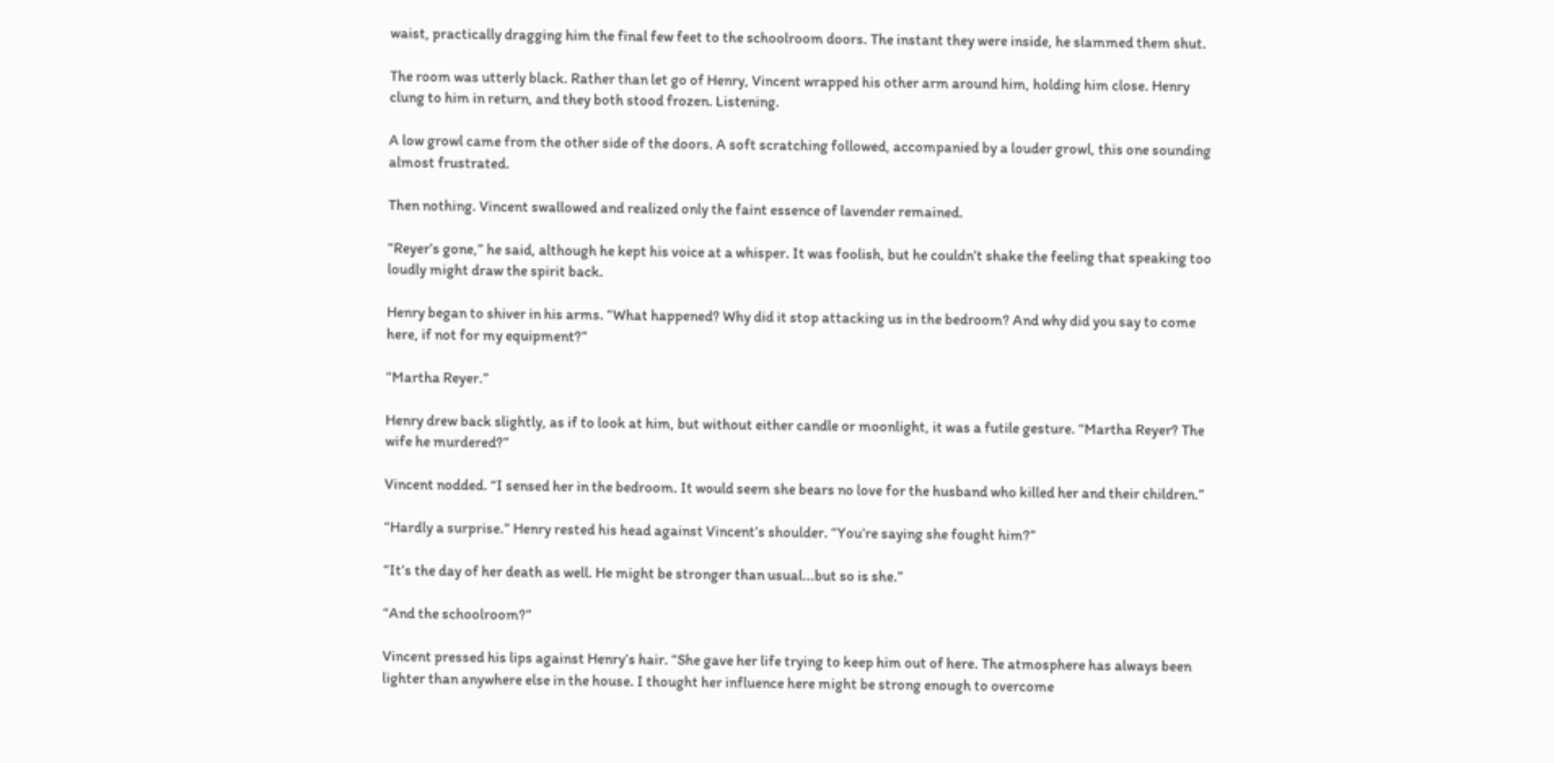waist, practically dragging him the final few feet to the schoolroom doors. The instant they were inside, he slammed them shut.

The room was utterly black. Rather than let go of Henry, Vincent wrapped his other arm around him, holding him close. Henry clung to him in return, and they both stood frozen. Listening.

A low growl came from the other side of the doors. A soft scratching followed, accompanied by a louder growl, this one sounding almost frustrated.

Then nothing. Vincent swallowed and realized only the faint essence of lavender remained.

“Reyer’s gone,” he said, although he kept his voice at a whisper. It was foolish, but he couldn’t shake the feeling that speaking too loudly might draw the spirit back.

Henry began to shiver in his arms. “What happened? Why did it stop attacking us in the bedroom? And why did you say to come here, if not for my equipment?”

“Martha Reyer.”

Henry drew back slightly, as if to look at him, but without either candle or moonlight, it was a futile gesture. “Martha Reyer? The wife he murdered?”

Vincent nodded. “I sensed her in the bedroom. It would seem she bears no love for the husband who killed her and their children.”

“Hardly a surprise.” Henry rested his head against Vincent’s shoulder. “You’re saying she fought him?”

“It’s the day of her death as well. He might be stronger than usual...but so is she.”

“And the schoolroom?”

Vincent pressed his lips against Henry’s hair. “She gave her life trying to keep him out of here. The atmosphere has always been lighter than anywhere else in the house. I thought her influence here might be strong enough to overcome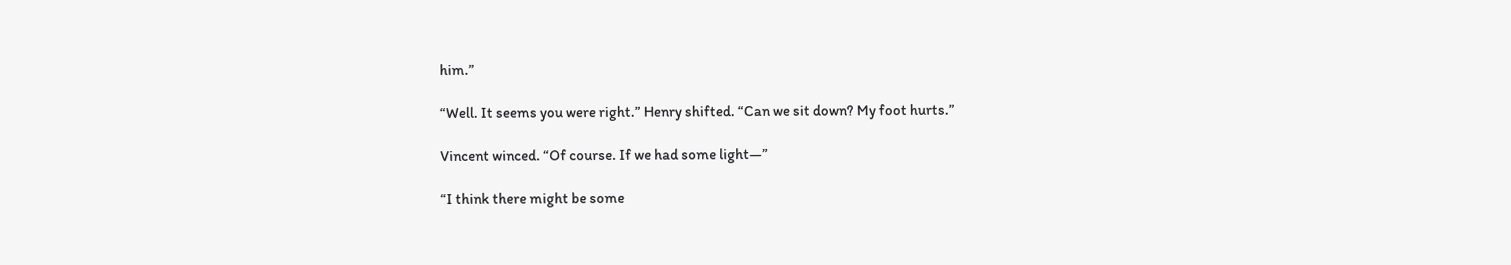him.”

“Well. It seems you were right.” Henry shifted. “Can we sit down? My foot hurts.”

Vincent winced. “Of course. If we had some light—”

“I think there might be some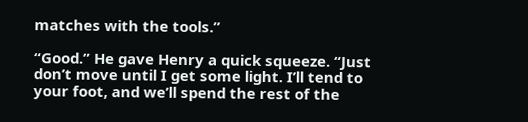matches with the tools.”

“Good.” He gave Henry a quick squeeze. “Just don’t move until I get some light. I’ll tend to your foot, and we’ll spend the rest of the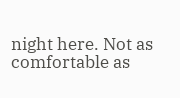night here. Not as comfortable as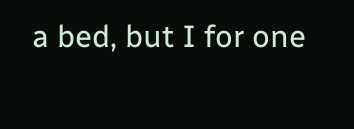a bed, but I for one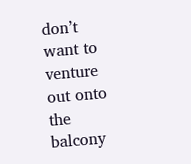don’t want to venture out onto the balcony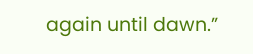again until dawn.”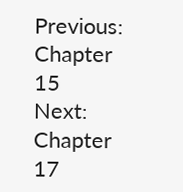Previous: Chapter 15
Next: Chapter 17